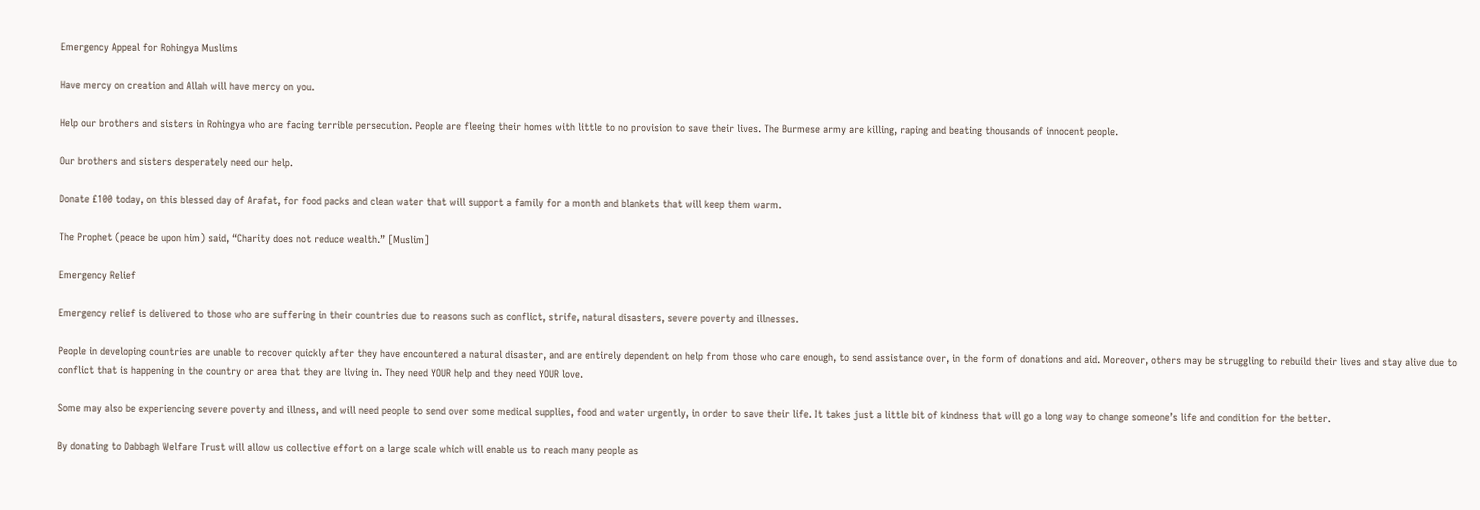Emergency Appeal for Rohingya Muslims

Have mercy on creation and Allah will have mercy on you.

Help our brothers and sisters in Rohingya who are facing terrible persecution. People are fleeing their homes with little to no provision to save their lives. The Burmese army are killing, raping and beating thousands of innocent people.

Our brothers and sisters desperately need our help.

Donate £100 today, on this blessed day of Arafat, for food packs and clean water that will support a family for a month and blankets that will keep them warm.

The Prophet (peace be upon him) said, “Charity does not reduce wealth.” [Muslim]

Emergency Relief

Emergency relief is delivered to those who are suffering in their countries due to reasons such as conflict, strife, natural disasters, severe poverty and illnesses.

People in developing countries are unable to recover quickly after they have encountered a natural disaster, and are entirely dependent on help from those who care enough, to send assistance over, in the form of donations and aid. Moreover, others may be struggling to rebuild their lives and stay alive due to conflict that is happening in the country or area that they are living in. They need YOUR help and they need YOUR love.

Some may also be experiencing severe poverty and illness, and will need people to send over some medical supplies, food and water urgently, in order to save their life. It takes just a little bit of kindness that will go a long way to change someone’s life and condition for the better.

By donating to Dabbagh Welfare Trust will allow us collective effort on a large scale which will enable us to reach many people as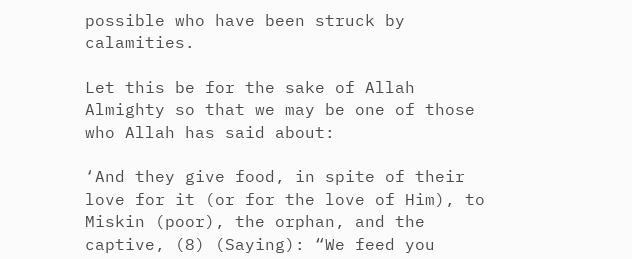possible who have been struck by calamities.

Let this be for the sake of Allah Almighty so that we may be one of those who Allah has said about:

‘And they give food, in spite of their love for it (or for the love of Him), to Miskin (poor), the orphan, and the captive, (8) (Saying): “We feed you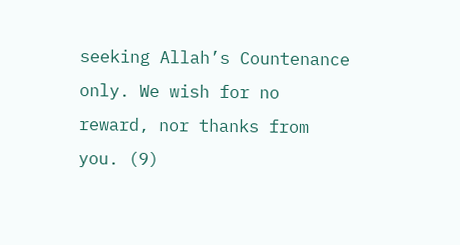seeking Allah’s Countenance only. We wish for no reward, nor thanks from you. (9)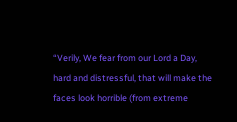“Verily, We fear from our Lord a Day, hard and distressful, that will make the faces look horrible (from extreme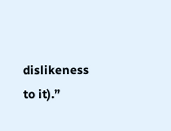dislikeness to it).”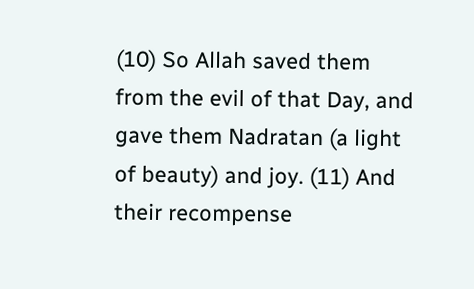(10) So Allah saved them from the evil of that Day, and gave them Nadratan (a light of beauty) and joy. (11) And their recompense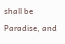shall be Paradise, and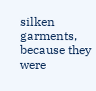silken garments, because they were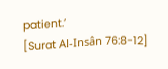patient.’
[Surat Al-Insân 76:8-12]